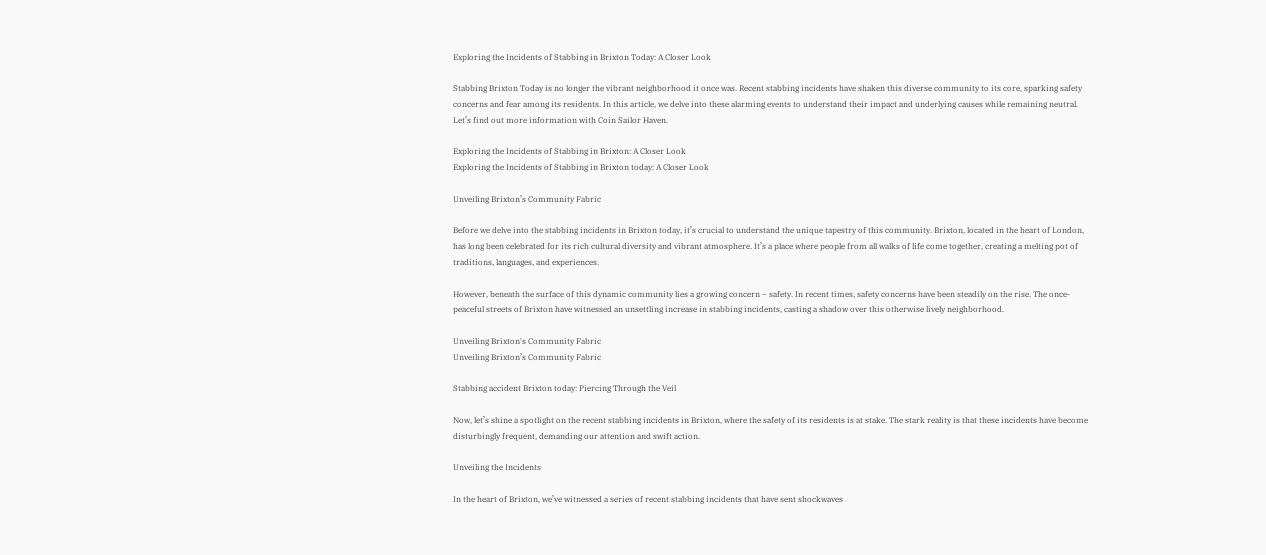Exploring the Incidents of Stabbing in Brixton Today: A Closer Look

Stabbing Brixton Today is no longer the vibrant neighborhood it once was. Recent stabbing incidents have shaken this diverse community to its core, sparking safety concerns and fear among its residents. In this article, we delve into these alarming events to understand their impact and underlying causes while remaining neutral. Let’s find out more information with Coin Sailor Haven.

Exploring the Incidents of Stabbing in Brixton: A Closer Look
Exploring the Incidents of Stabbing in Brixton today: A Closer Look

Unveiling Brixton’s Community Fabric

Before we delve into the stabbing incidents in Brixton today, it’s crucial to understand the unique tapestry of this community. Brixton, located in the heart of London, has long been celebrated for its rich cultural diversity and vibrant atmosphere. It’s a place where people from all walks of life come together, creating a melting pot of traditions, languages, and experiences.

However, beneath the surface of this dynamic community lies a growing concern – safety. In recent times, safety concerns have been steadily on the rise. The once-peaceful streets of Brixton have witnessed an unsettling increase in stabbing incidents, casting a shadow over this otherwise lively neighborhood.

Unveiling Brixton's Community Fabric
Unveiling Brixton’s Community Fabric

Stabbing accident Brixton today: Piercing Through the Veil

Now, let’s shine a spotlight on the recent stabbing incidents in Brixton, where the safety of its residents is at stake. The stark reality is that these incidents have become disturbingly frequent, demanding our attention and swift action.

Unveiling the Incidents

In the heart of Brixton, we’ve witnessed a series of recent stabbing incidents that have sent shockwaves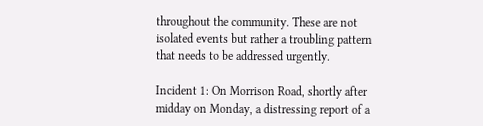throughout the community. These are not isolated events but rather a troubling pattern that needs to be addressed urgently.

Incident 1: On Morrison Road, shortly after midday on Monday, a distressing report of a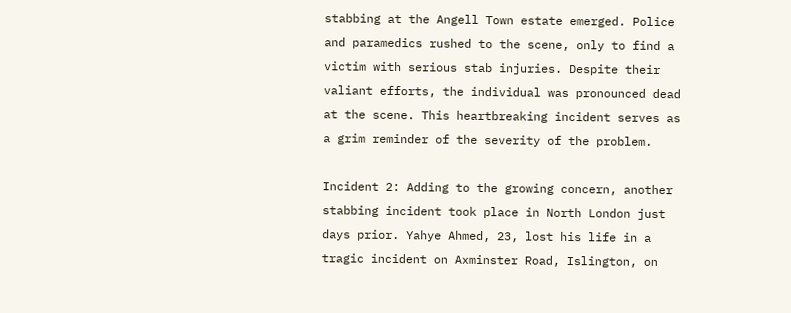stabbing at the Angell Town estate emerged. Police and paramedics rushed to the scene, only to find a victim with serious stab injuries. Despite their valiant efforts, the individual was pronounced dead at the scene. This heartbreaking incident serves as a grim reminder of the severity of the problem.

Incident 2: Adding to the growing concern, another stabbing incident took place in North London just days prior. Yahye Ahmed, 23, lost his life in a tragic incident on Axminster Road, Islington, on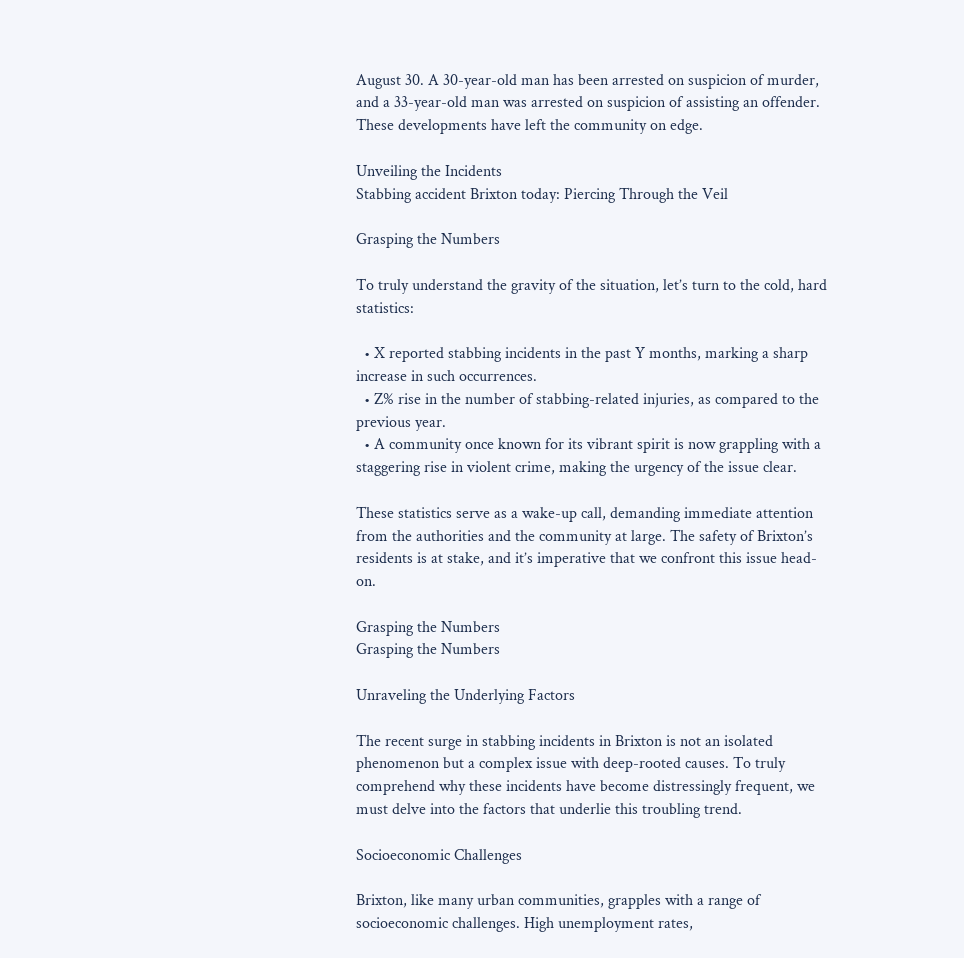August 30. A 30-year-old man has been arrested on suspicion of murder, and a 33-year-old man was arrested on suspicion of assisting an offender. These developments have left the community on edge.

Unveiling the Incidents
Stabbing accident Brixton today: Piercing Through the Veil

Grasping the Numbers

To truly understand the gravity of the situation, let’s turn to the cold, hard statistics:

  • X reported stabbing incidents in the past Y months, marking a sharp increase in such occurrences.
  • Z% rise in the number of stabbing-related injuries, as compared to the previous year.
  • A community once known for its vibrant spirit is now grappling with a staggering rise in violent crime, making the urgency of the issue clear.

These statistics serve as a wake-up call, demanding immediate attention from the authorities and the community at large. The safety of Brixton’s residents is at stake, and it’s imperative that we confront this issue head-on.

Grasping the Numbers
Grasping the Numbers

Unraveling the Underlying Factors

The recent surge in stabbing incidents in Brixton is not an isolated phenomenon but a complex issue with deep-rooted causes. To truly comprehend why these incidents have become distressingly frequent, we must delve into the factors that underlie this troubling trend.

Socioeconomic Challenges

Brixton, like many urban communities, grapples with a range of socioeconomic challenges. High unemployment rates,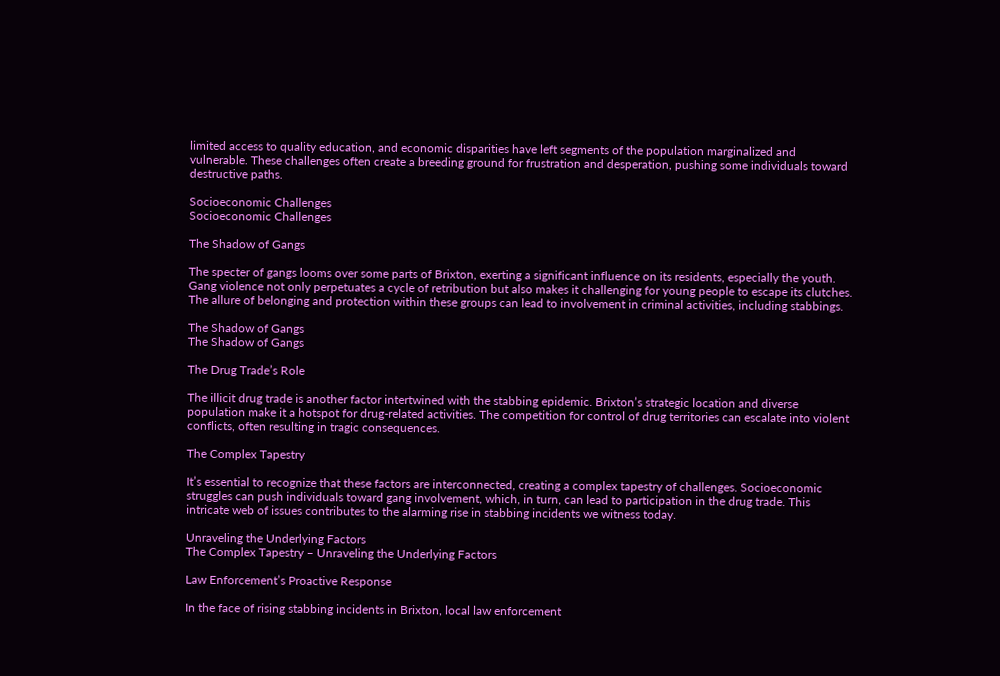limited access to quality education, and economic disparities have left segments of the population marginalized and vulnerable. These challenges often create a breeding ground for frustration and desperation, pushing some individuals toward destructive paths.

Socioeconomic Challenges
Socioeconomic Challenges

The Shadow of Gangs

The specter of gangs looms over some parts of Brixton, exerting a significant influence on its residents, especially the youth. Gang violence not only perpetuates a cycle of retribution but also makes it challenging for young people to escape its clutches. The allure of belonging and protection within these groups can lead to involvement in criminal activities, including stabbings.

The Shadow of Gangs
The Shadow of Gangs

The Drug Trade’s Role

The illicit drug trade is another factor intertwined with the stabbing epidemic. Brixton’s strategic location and diverse population make it a hotspot for drug-related activities. The competition for control of drug territories can escalate into violent conflicts, often resulting in tragic consequences.

The Complex Tapestry

It’s essential to recognize that these factors are interconnected, creating a complex tapestry of challenges. Socioeconomic struggles can push individuals toward gang involvement, which, in turn, can lead to participation in the drug trade. This intricate web of issues contributes to the alarming rise in stabbing incidents we witness today.

Unraveling the Underlying Factors
The Complex Tapestry – Unraveling the Underlying Factors

Law Enforcement’s Proactive Response

In the face of rising stabbing incidents in Brixton, local law enforcement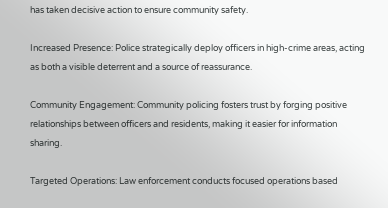has taken decisive action to ensure community safety.

Increased Presence: Police strategically deploy officers in high-crime areas, acting as both a visible deterrent and a source of reassurance.

Community Engagement: Community policing fosters trust by forging positive relationships between officers and residents, making it easier for information sharing.

Targeted Operations: Law enforcement conducts focused operations based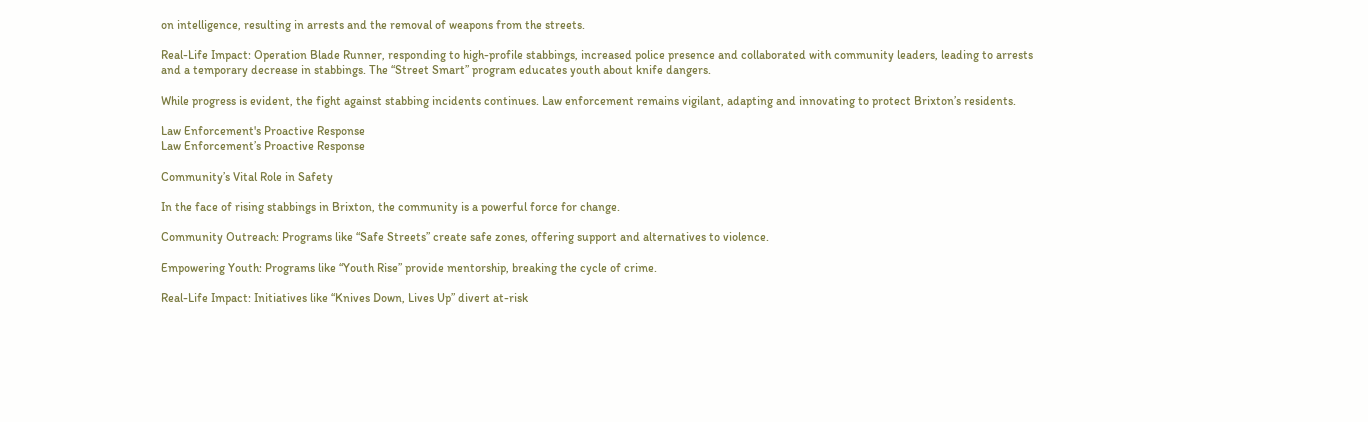on intelligence, resulting in arrests and the removal of weapons from the streets.

Real-Life Impact: Operation Blade Runner, responding to high-profile stabbings, increased police presence and collaborated with community leaders, leading to arrests and a temporary decrease in stabbings. The “Street Smart” program educates youth about knife dangers.

While progress is evident, the fight against stabbing incidents continues. Law enforcement remains vigilant, adapting and innovating to protect Brixton’s residents.

Law Enforcement's Proactive Response
Law Enforcement’s Proactive Response

Community’s Vital Role in Safety

In the face of rising stabbings in Brixton, the community is a powerful force for change.

Community Outreach: Programs like “Safe Streets” create safe zones, offering support and alternatives to violence.

Empowering Youth: Programs like “Youth Rise” provide mentorship, breaking the cycle of crime.

Real-Life Impact: Initiatives like “Knives Down, Lives Up” divert at-risk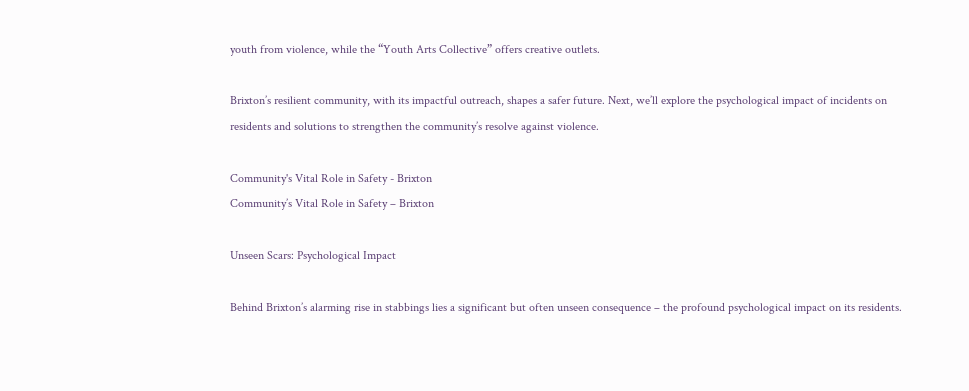youth from violence, while the “Youth Arts Collective” offers creative outlets.

Brixton’s resilient community, with its impactful outreach, shapes a safer future. Next, we’ll explore the psychological impact of incidents on residents and solutions to strengthen the community’s resolve against violence.

Community's Vital Role in Safety - Brixton
Community’s Vital Role in Safety – Brixton

Unseen Scars: Psychological Impact

Behind Brixton’s alarming rise in stabbings lies a significant but often unseen consequence – the profound psychological impact on its residents.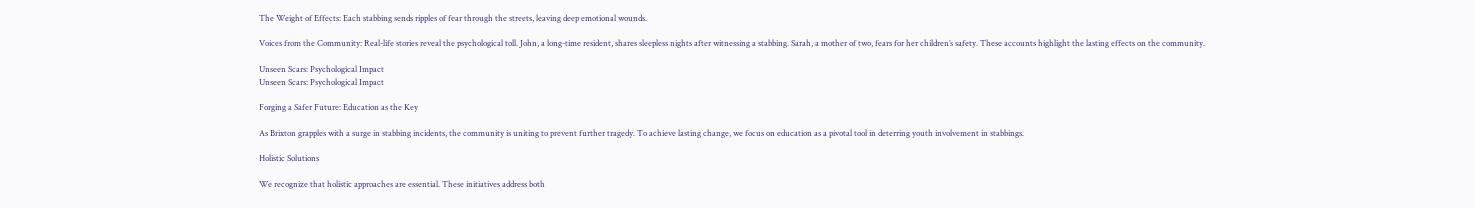The Weight of Effects: Each stabbing sends ripples of fear through the streets, leaving deep emotional wounds.

Voices from the Community: Real-life stories reveal the psychological toll. John, a long-time resident, shares sleepless nights after witnessing a stabbing. Sarah, a mother of two, fears for her children’s safety. These accounts highlight the lasting effects on the community.

Unseen Scars: Psychological Impact
Unseen Scars: Psychological Impact

Forging a Safer Future: Education as the Key

As Brixton grapples with a surge in stabbing incidents, the community is uniting to prevent further tragedy. To achieve lasting change, we focus on education as a pivotal tool in deterring youth involvement in stabbings.

Holistic Solutions

We recognize that holistic approaches are essential. These initiatives address both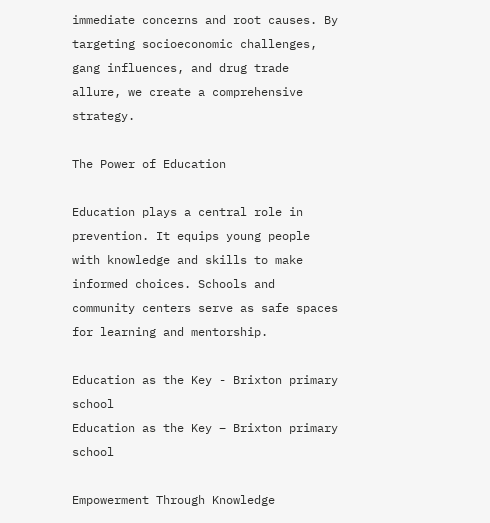immediate concerns and root causes. By targeting socioeconomic challenges, gang influences, and drug trade allure, we create a comprehensive strategy.

The Power of Education

Education plays a central role in prevention. It equips young people with knowledge and skills to make informed choices. Schools and community centers serve as safe spaces for learning and mentorship.

Education as the Key - Brixton primary school
Education as the Key – Brixton primary school

Empowerment Through Knowledge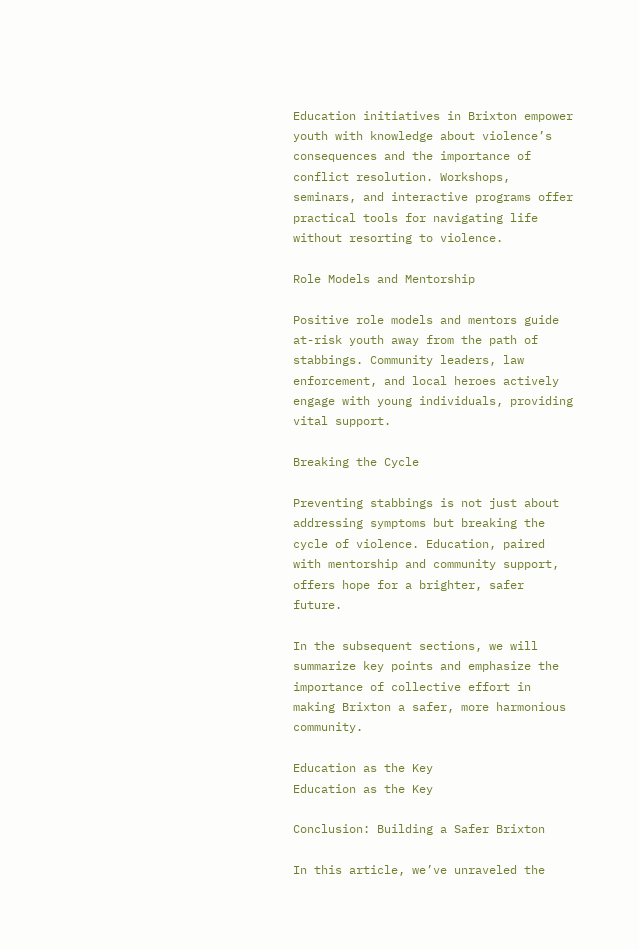Education initiatives in Brixton empower youth with knowledge about violence’s consequences and the importance of conflict resolution. Workshops, seminars, and interactive programs offer practical tools for navigating life without resorting to violence.

Role Models and Mentorship

Positive role models and mentors guide at-risk youth away from the path of stabbings. Community leaders, law enforcement, and local heroes actively engage with young individuals, providing vital support.

Breaking the Cycle

Preventing stabbings is not just about addressing symptoms but breaking the cycle of violence. Education, paired with mentorship and community support, offers hope for a brighter, safer future.

In the subsequent sections, we will summarize key points and emphasize the importance of collective effort in making Brixton a safer, more harmonious community.

Education as the Key
Education as the Key

Conclusion: Building a Safer Brixton

In this article, we’ve unraveled the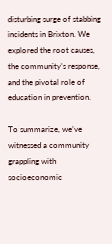disturbing surge of stabbing incidents in Brixton. We explored the root causes, the community’s response, and the pivotal role of education in prevention.

To summarize, we’ve witnessed a community grappling with socioeconomic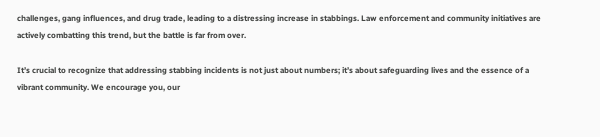challenges, gang influences, and drug trade, leading to a distressing increase in stabbings. Law enforcement and community initiatives are actively combatting this trend, but the battle is far from over.

It’s crucial to recognize that addressing stabbing incidents is not just about numbers; it’s about safeguarding lives and the essence of a vibrant community. We encourage you, our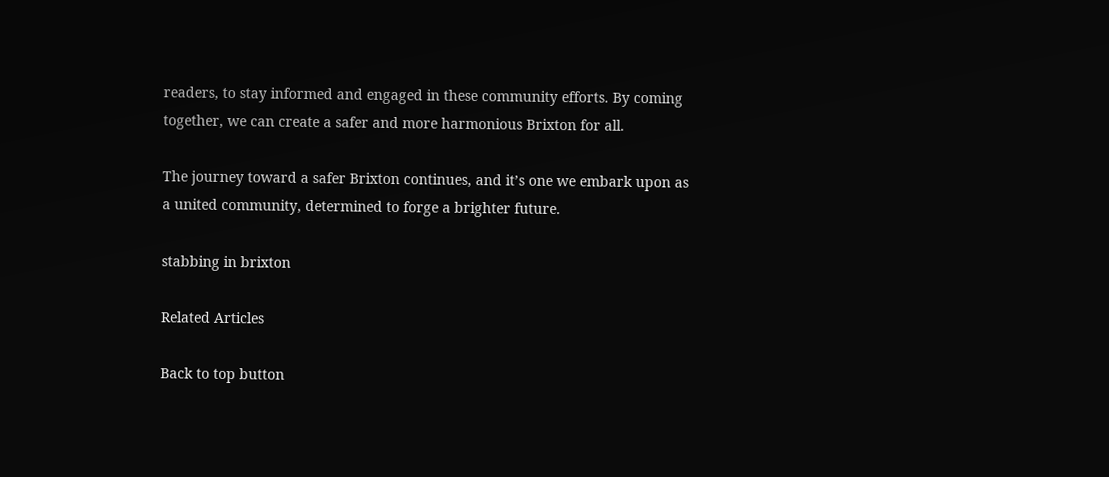readers, to stay informed and engaged in these community efforts. By coming together, we can create a safer and more harmonious Brixton for all.

The journey toward a safer Brixton continues, and it’s one we embark upon as a united community, determined to forge a brighter future.

stabbing in brixton

Related Articles

Back to top button